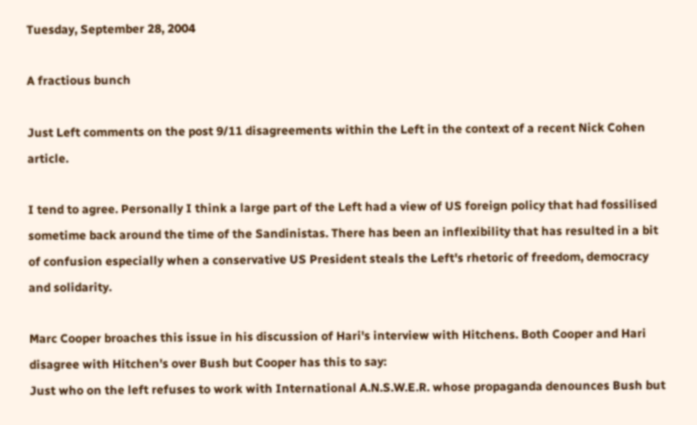Tuesday, September 28, 2004

A fractious bunch

Just Left comments on the post 9/11 disagreements within the Left in the context of a recent Nick Cohen article.

I tend to agree. Personally I think a large part of the Left had a view of US foreign policy that had fossilised sometime back around the time of the Sandinistas. There has been an inflexibility that has resulted in a bit of confusion especially when a conservative US President steals the Left's rhetoric of freedom, democracy and solidarity.

Marc Cooper broaches this issue in his discussion of Hari's interview with Hitchens. Both Cooper and Hari disagree with Hitchen's over Bush but Cooper has this to say:
Just who on the left refuses to work with International A.N.S.W.E.R. whose propaganda denounces Bush but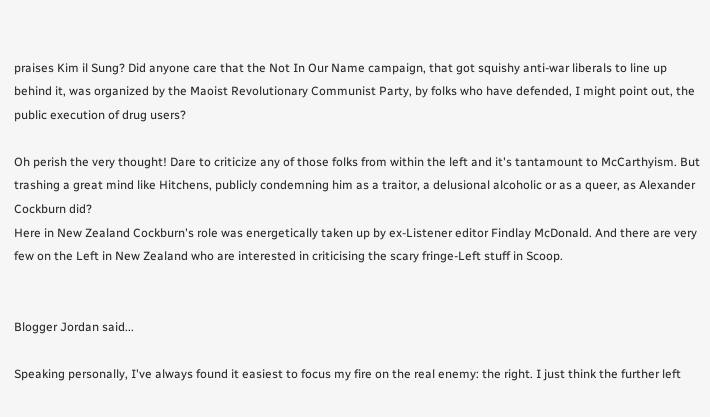praises Kim il Sung? Did anyone care that the Not In Our Name campaign, that got squishy anti-war liberals to line up behind it, was organized by the Maoist Revolutionary Communist Party, by folks who have defended, I might point out, the public execution of drug users?

Oh perish the very thought! Dare to criticize any of those folks from within the left and it's tantamount to McCarthyism. But trashing a great mind like Hitchens, publicly condemning him as a traitor, a delusional alcoholic or as a queer, as Alexander Cockburn did?
Here in New Zealand Cockburn's role was energetically taken up by ex-Listener editor Findlay McDonald. And there are very few on the Left in New Zealand who are interested in criticising the scary fringe-Left stuff in Scoop.


Blogger Jordan said...

Speaking personally, I've always found it easiest to focus my fire on the real enemy: the right. I just think the further left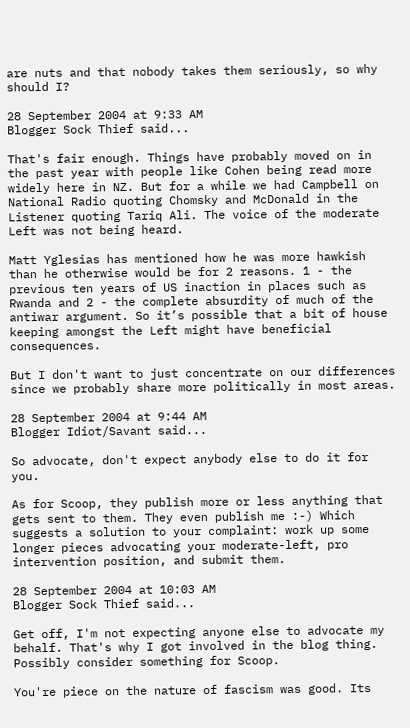are nuts and that nobody takes them seriously, so why should I?

28 September 2004 at 9:33 AM
Blogger Sock Thief said...

That's fair enough. Things have probably moved on in the past year with people like Cohen being read more widely here in NZ. But for a while we had Campbell on National Radio quoting Chomsky and McDonald in the Listener quoting Tariq Ali. The voice of the moderate Left was not being heard.

Matt Yglesias has mentioned how he was more hawkish than he otherwise would be for 2 reasons. 1 - the previous ten years of US inaction in places such as Rwanda and 2 - the complete absurdity of much of the antiwar argument. So it’s possible that a bit of house keeping amongst the Left might have beneficial consequences.

But I don't want to just concentrate on our differences since we probably share more politically in most areas.

28 September 2004 at 9:44 AM
Blogger Idiot/Savant said...

So advocate, don't expect anybody else to do it for you.

As for Scoop, they publish more or less anything that gets sent to them. They even publish me :-) Which suggests a solution to your complaint: work up some longer pieces advocating your moderate-left, pro intervention position, and submit them.

28 September 2004 at 10:03 AM
Blogger Sock Thief said...

Get off, I'm not expecting anyone else to advocate my behalf. That's why I got involved in the blog thing. Possibly consider something for Scoop.

You're piece on the nature of fascism was good. Its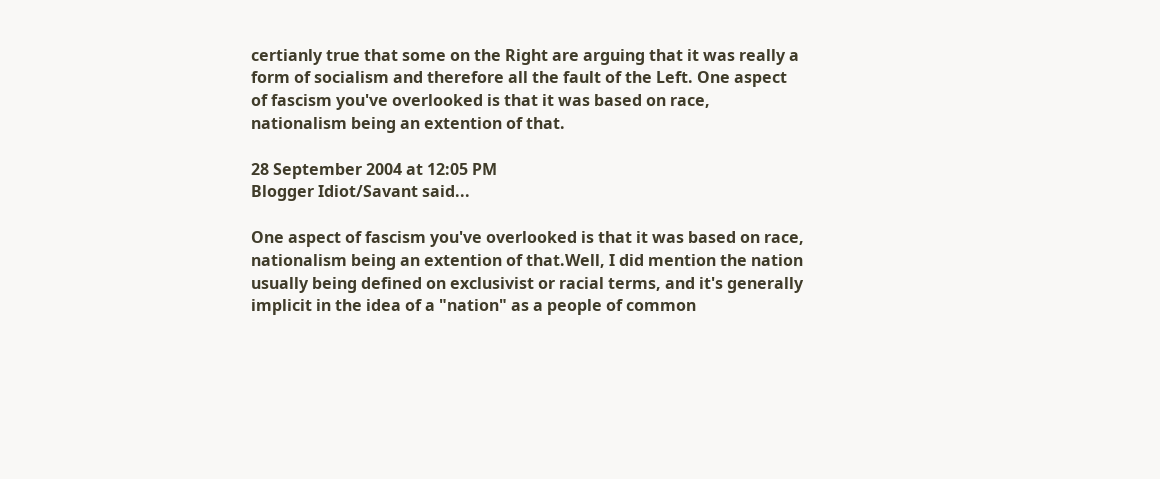certianly true that some on the Right are arguing that it was really a form of socialism and therefore all the fault of the Left. One aspect of fascism you've overlooked is that it was based on race, nationalism being an extention of that.

28 September 2004 at 12:05 PM
Blogger Idiot/Savant said...

One aspect of fascism you've overlooked is that it was based on race, nationalism being an extention of that.Well, I did mention the nation usually being defined on exclusivist or racial terms, and it's generally implicit in the idea of a "nation" as a people of common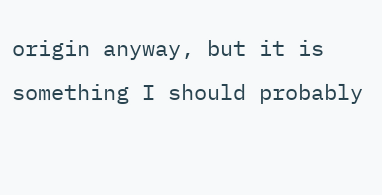origin anyway, but it is something I should probably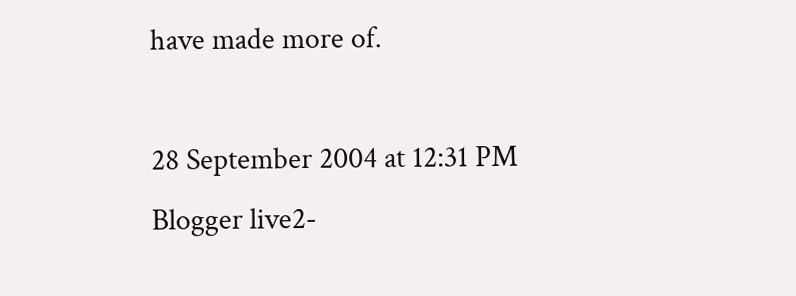have made more of.

28 September 2004 at 12:31 PM
Blogger live2-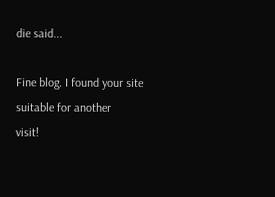die said...

Fine blog. I found your site suitable for another
visit!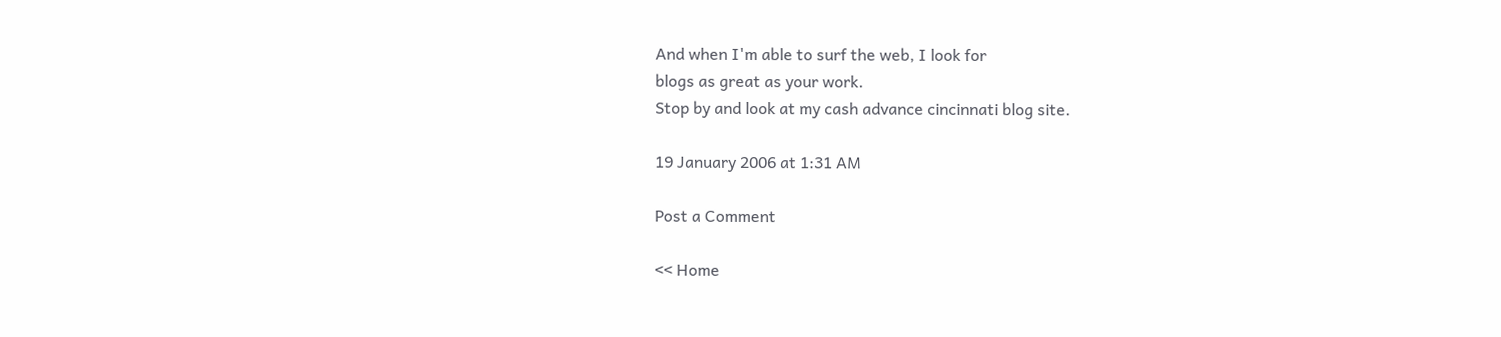And when I'm able to surf the web, I look for
blogs as great as your work.
Stop by and look at my cash advance cincinnati blog site.

19 January 2006 at 1:31 AM

Post a Comment

<< Home